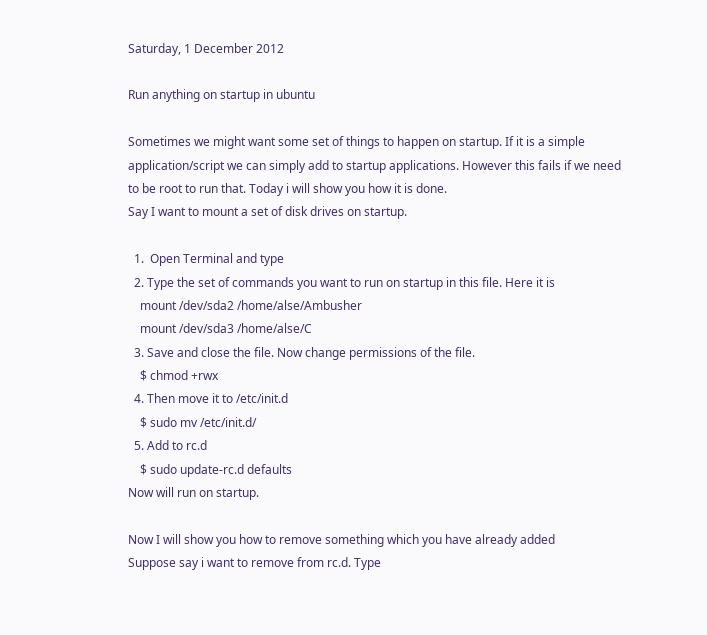Saturday, 1 December 2012

Run anything on startup in ubuntu

Sometimes we might want some set of things to happen on startup. If it is a simple application/script we can simply add to startup applications. However this fails if we need to be root to run that. Today i will show you how it is done.
Say I want to mount a set of disk drives on startup.

  1.  Open Terminal and type
  2. Type the set of commands you want to run on startup in this file. Here it is
    mount /dev/sda2 /home/alse/Ambusher
    mount /dev/sda3 /home/alse/C
  3. Save and close the file. Now change permissions of the file.
    $ chmod +rwx
  4. Then move it to /etc/init.d
    $ sudo mv /etc/init.d/
  5. Add to rc.d
    $ sudo update-rc.d defaults
Now will run on startup.

Now I will show you how to remove something which you have already added
Suppose say i want to remove from rc.d. Type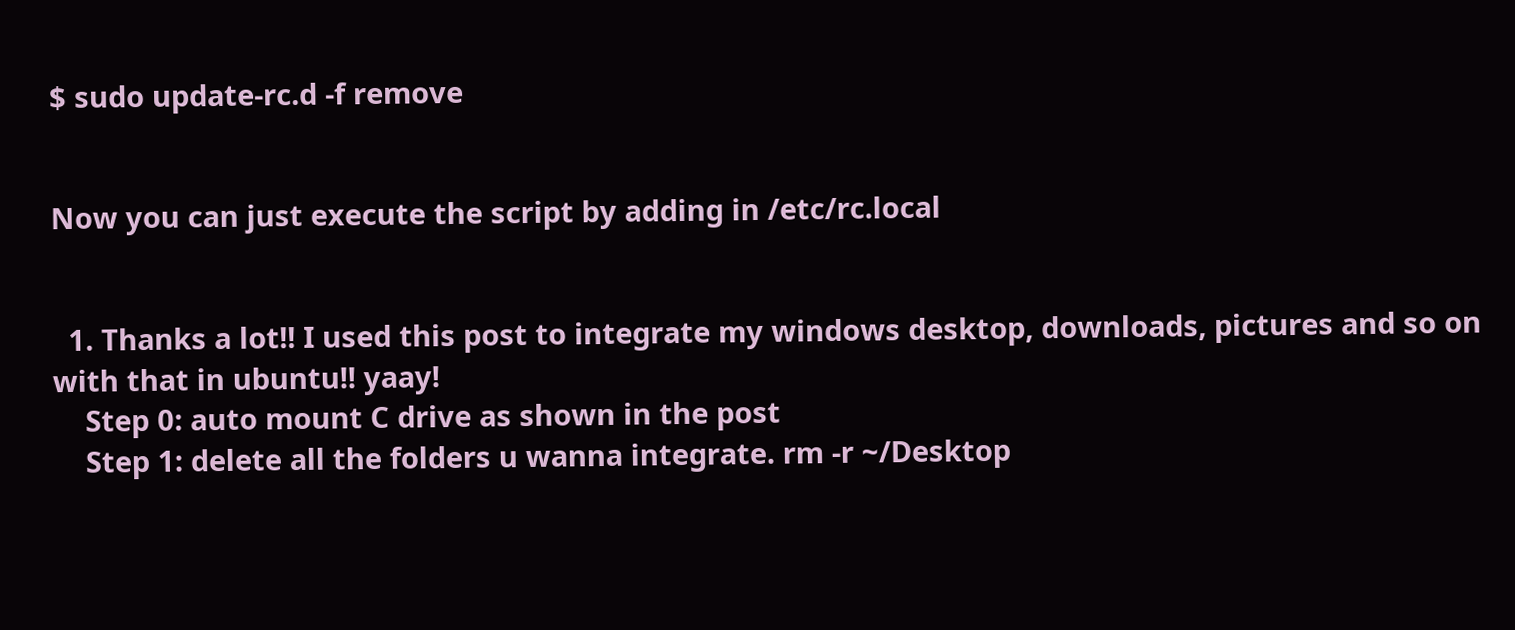$ sudo update-rc.d -f remove


Now you can just execute the script by adding in /etc/rc.local


  1. Thanks a lot!! I used this post to integrate my windows desktop, downloads, pictures and so on with that in ubuntu!! yaay!
    Step 0: auto mount C drive as shown in the post
    Step 1: delete all the folders u wanna integrate. rm -r ~/Desktop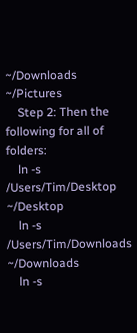~/Downloads ~/Pictures
    Step 2: Then the following for all of folders:
    ln -s /Users/Tim/Desktop ~/Desktop
    ln -s /Users/Tim/Downloads ~/Downloads
    ln -s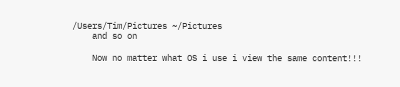/Users/Tim/Pictures ~/Pictures
    and so on

    Now no matter what OS i use i view the same content!!!